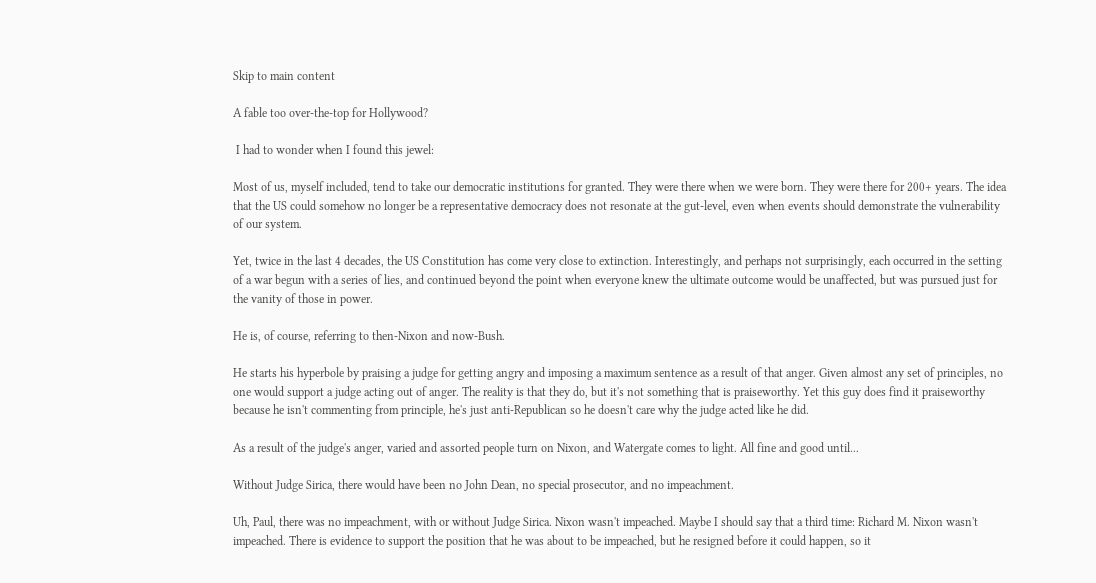Skip to main content

A fable too over-the-top for Hollywood?

 I had to wonder when I found this jewel:

Most of us, myself included, tend to take our democratic institutions for granted. They were there when we were born. They were there for 200+ years. The idea that the US could somehow no longer be a representative democracy does not resonate at the gut-level, even when events should demonstrate the vulnerability of our system.

Yet, twice in the last 4 decades, the US Constitution has come very close to extinction. Interestingly, and perhaps not surprisingly, each occurred in the setting of a war begun with a series of lies, and continued beyond the point when everyone knew the ultimate outcome would be unaffected, but was pursued just for the vanity of those in power.

He is, of course, referring to then-Nixon and now-Bush.

He starts his hyperbole by praising a judge for getting angry and imposing a maximum sentence as a result of that anger. Given almost any set of principles, no one would support a judge acting out of anger. The reality is that they do, but it's not something that is praiseworthy. Yet this guy does find it praiseworthy because he isn't commenting from principle, he's just anti-Republican so he doesn't care why the judge acted like he did.

As a result of the judge's anger, varied and assorted people turn on Nixon, and Watergate comes to light. All fine and good until...

Without Judge Sirica, there would have been no John Dean, no special prosecutor, and no impeachment.

Uh, Paul, there was no impeachment, with or without Judge Sirica. Nixon wasn't impeached. Maybe I should say that a third time: Richard M. Nixon wasn't impeached. There is evidence to support the position that he was about to be impeached, but he resigned before it could happen, so it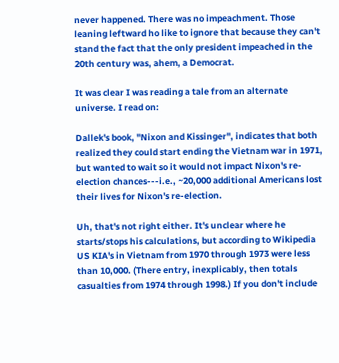never happened. There was no impeachment. Those leaning leftward ho like to ignore that because they can't stand the fact that the only president impeached in the 20th century was, ahem, a Democrat.

It was clear I was reading a tale from an alternate universe. I read on:

Dallek's book, "Nixon and Kissinger", indicates that both realized they could start ending the Vietnam war in 1971, but wanted to wait so it would not impact Nixon's re-election chances---i.e., ~20,000 additional Americans lost their lives for Nixon's re-election.

Uh, that's not right either. It's unclear where he starts/stops his calculations, but according to Wikipedia US KIA's in Vietnam from 1970 through 1973 were less than 10,000. (There entry, inexplicably, then totals casualties from 1974 through 1998.) If you don't include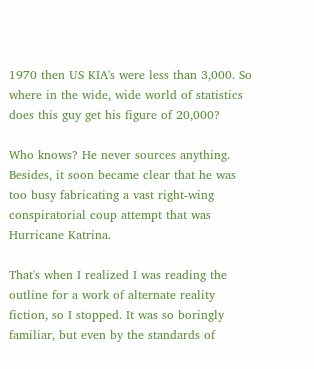1970 then US KIA's were less than 3,000. So where in the wide, wide world of statistics does this guy get his figure of 20,000?

Who knows? He never sources anything. Besides, it soon became clear that he was too busy fabricating a vast right-wing conspiratorial coup attempt that was Hurricane Katrina.

That's when I realized I was reading the outline for a work of alternate reality fiction, so I stopped. It was so boringly familiar, but even by the standards of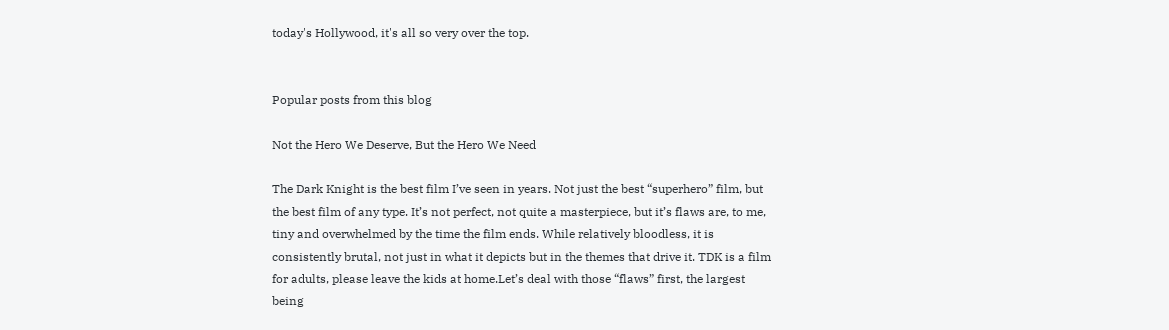today's Hollywood, it's all so very over the top.


Popular posts from this blog

Not the Hero We Deserve, But the Hero We Need

The Dark Knight is the best film I’ve seen in years. Not just the best “superhero” film, but the best film of any type. It’s not perfect, not quite a masterpiece, but it’s flaws are, to me, tiny and overwhelmed by the time the film ends. While relatively bloodless, it is consistently brutal, not just in what it depicts but in the themes that drive it. TDK is a film for adults, please leave the kids at home.Let’s deal with those “flaws” first, the largest being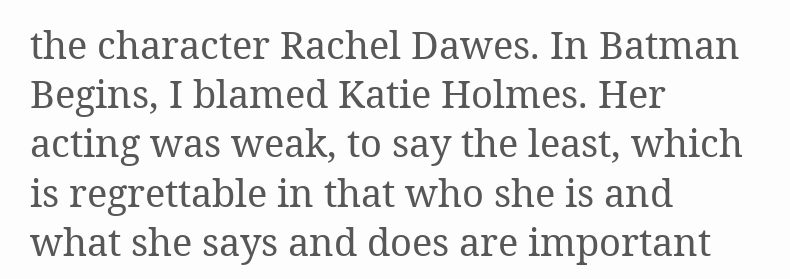the character Rachel Dawes. In Batman Begins, I blamed Katie Holmes. Her acting was weak, to say the least, which is regrettable in that who she is and what she says and does are important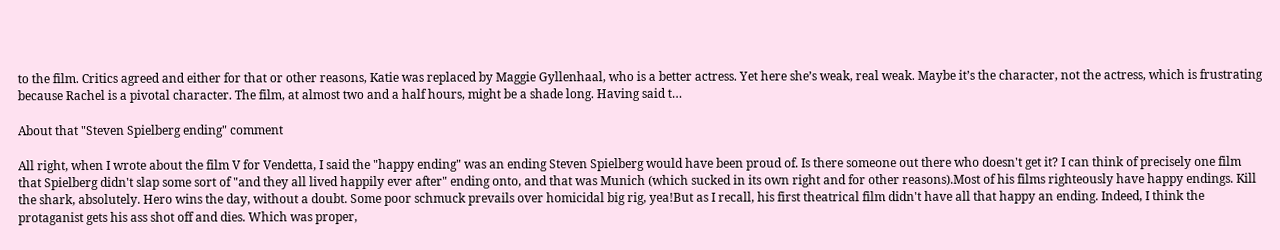to the film. Critics agreed and either for that or other reasons, Katie was replaced by Maggie Gyllenhaal, who is a better actress. Yet here she’s weak, real weak. Maybe it’s the character, not the actress, which is frustrating because Rachel is a pivotal character. The film, at almost two and a half hours, might be a shade long. Having said t…

About that "Steven Spielberg ending" comment

All right, when I wrote about the film V for Vendetta, I said the "happy ending" was an ending Steven Spielberg would have been proud of. Is there someone out there who doesn't get it? I can think of precisely one film that Spielberg didn't slap some sort of "and they all lived happily ever after" ending onto, and that was Munich (which sucked in its own right and for other reasons).Most of his films righteously have happy endings. Kill the shark, absolutely. Hero wins the day, without a doubt. Some poor schmuck prevails over homicidal big rig, yea!But as I recall, his first theatrical film didn't have all that happy an ending. Indeed, I think the protaganist gets his ass shot off and dies. Which was proper,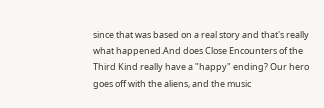since that was based on a real story and that's really what happened.And does Close Encounters of the Third Kind really have a "happy" ending? Our hero goes off with the aliens, and the music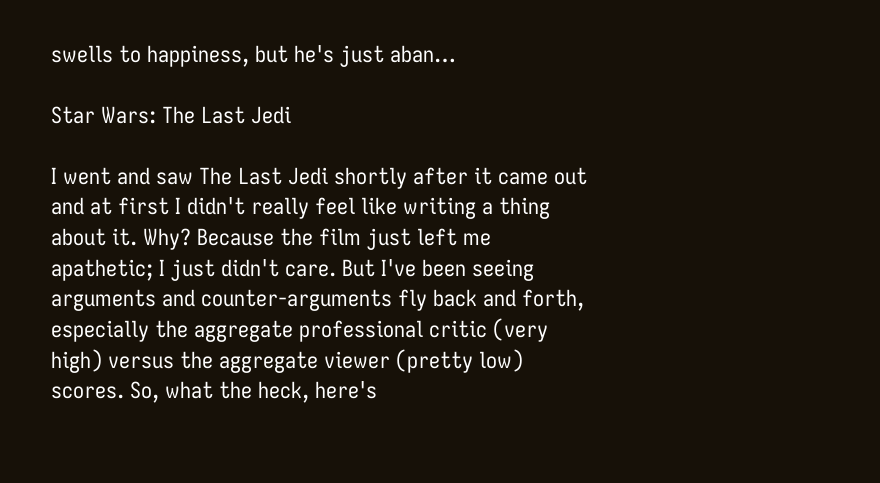swells to happiness, but he's just aban…

Star Wars: The Last Jedi

I went and saw The Last Jedi shortly after it came out and at first I didn't really feel like writing a thing about it. Why? Because the film just left me apathetic; I just didn't care. But I've been seeing arguments and counter-arguments fly back and forth, especially the aggregate professional critic (very high) versus the aggregate viewer (pretty low) scores. So, what the heck, here's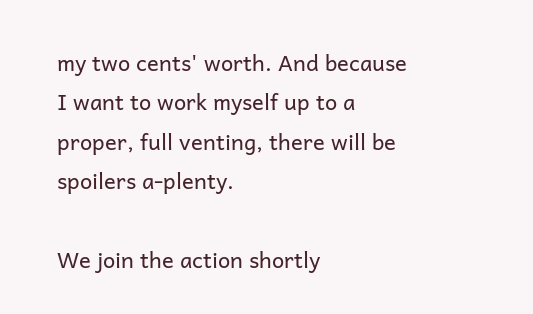my two cents' worth. And because I want to work myself up to a proper, full venting, there will be spoilers a-plenty.

We join the action shortly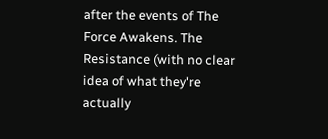after the events of The Force Awakens. The Resistance (with no clear idea of what they're actually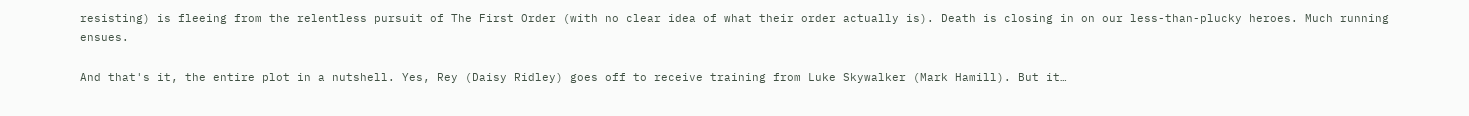resisting) is fleeing from the relentless pursuit of The First Order (with no clear idea of what their order actually is). Death is closing in on our less-than-plucky heroes. Much running ensues.

And that's it, the entire plot in a nutshell. Yes, Rey (Daisy Ridley) goes off to receive training from Luke Skywalker (Mark Hamill). But it…